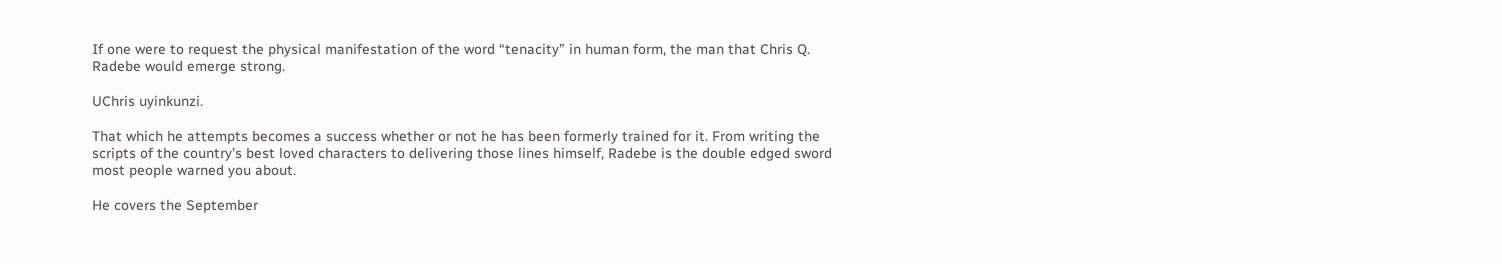If one were to request the physical manifestation of the word “tenacity” in human form, the man that Chris Q. Radebe would emerge strong.

UChris uyinkunzi.

That which he attempts becomes a success whether or not he has been formerly trained for it. From writing the scripts of the country’s best loved characters to delivering those lines himself, Radebe is the double edged sword most people warned you about.

He covers the September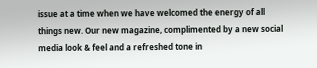issue at a time when we have welcomed the energy of all things new. Our new magazine, complimented by a new social media look & feel and a refreshed tone in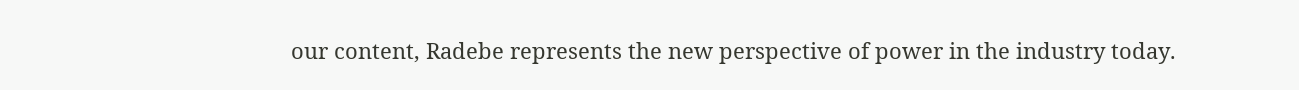our content, Radebe represents the new perspective of power in the industry today.